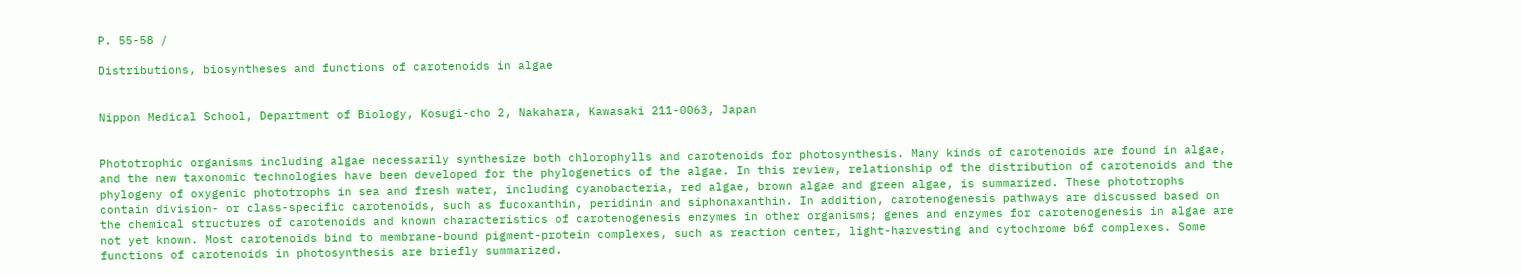P. 55-58 /

Distributions, biosyntheses and functions of carotenoids in algae


Nippon Medical School, Department of Biology, Kosugi-cho 2, Nakahara, Kawasaki 211-0063, Japan


Phototrophic organisms including algae necessarily synthesize both chlorophylls and carotenoids for photosynthesis. Many kinds of carotenoids are found in algae, and the new taxonomic technologies have been developed for the phylogenetics of the algae. In this review, relationship of the distribution of carotenoids and the phylogeny of oxygenic phototrophs in sea and fresh water, including cyanobacteria, red algae, brown algae and green algae, is summarized. These phototrophs contain division- or class-specific carotenoids, such as fucoxanthin, peridinin and siphonaxanthin. In addition, carotenogenesis pathways are discussed based on the chemical structures of carotenoids and known characteristics of carotenogenesis enzymes in other organisms; genes and enzymes for carotenogenesis in algae are not yet known. Most carotenoids bind to membrane-bound pigment-protein complexes, such as reaction center, light-harvesting and cytochrome b6f complexes. Some functions of carotenoids in photosynthesis are briefly summarized.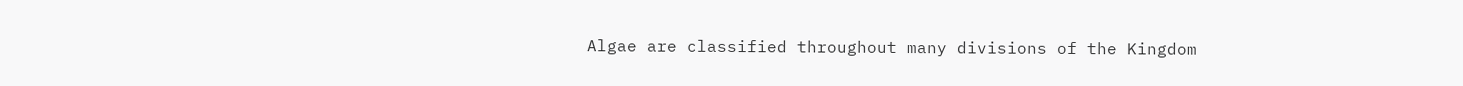Algae are classified throughout many divisions of the Kingdom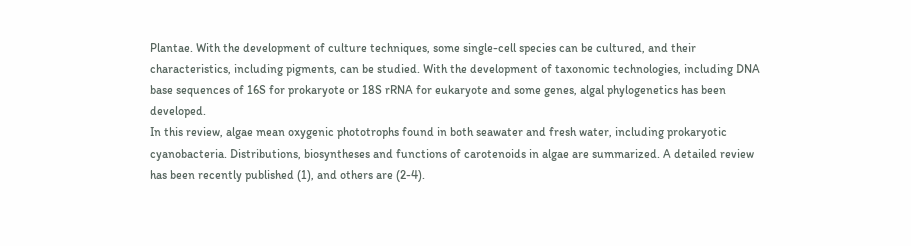Plantae. With the development of culture techniques, some single-cell species can be cultured, and their characteristics, including pigments, can be studied. With the development of taxonomic technologies, including DNA base sequences of 16S for prokaryote or 18S rRNA for eukaryote and some genes, algal phylogenetics has been developed.
In this review, algae mean oxygenic phototrophs found in both seawater and fresh water, including prokaryotic cyanobacteria. Distributions, biosyntheses and functions of carotenoids in algae are summarized. A detailed review has been recently published (1), and others are (2-4).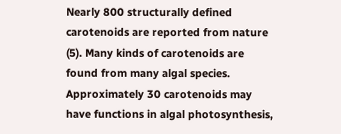Nearly 800 structurally defined carotenoids are reported from nature (5). Many kinds of carotenoids are found from many algal species. Approximately 30 carotenoids may have functions in algal photosynthesis,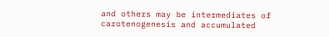and others may be intermediates of carotenogenesis and accumulated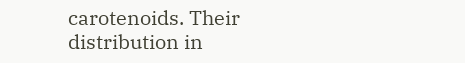carotenoids. Their distribution in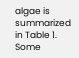algae is summarized in Table 1. Some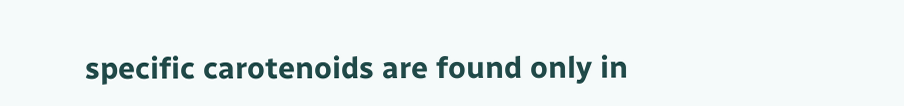specific carotenoids are found only in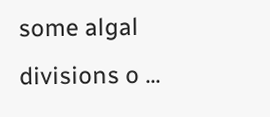some algal divisions o ...